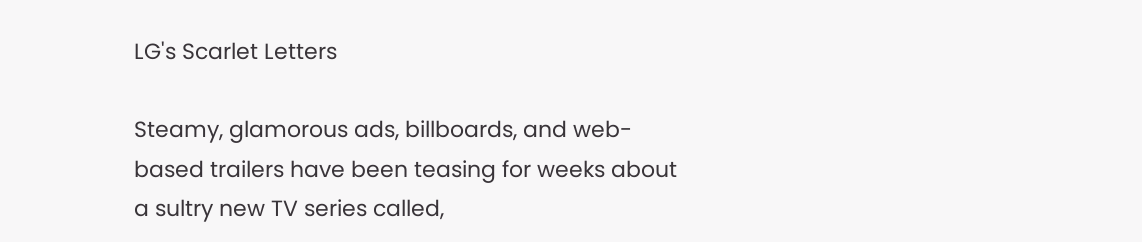LG's Scarlet Letters

Steamy, glamorous ads, billboards, and web-based trailers have been teasing for weeks about a sultry new TV series called,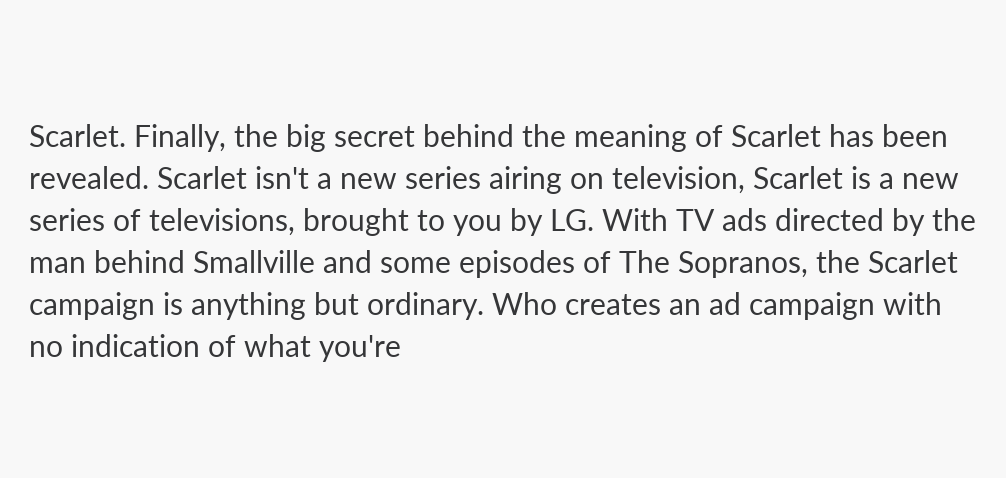Scarlet. Finally, the big secret behind the meaning of Scarlet has been revealed. Scarlet isn't a new series airing on television, Scarlet is a new series of televisions, brought to you by LG. With TV ads directed by the man behind Smallville and some episodes of The Sopranos, the Scarlet campaign is anything but ordinary. Who creates an ad campaign with no indication of what you're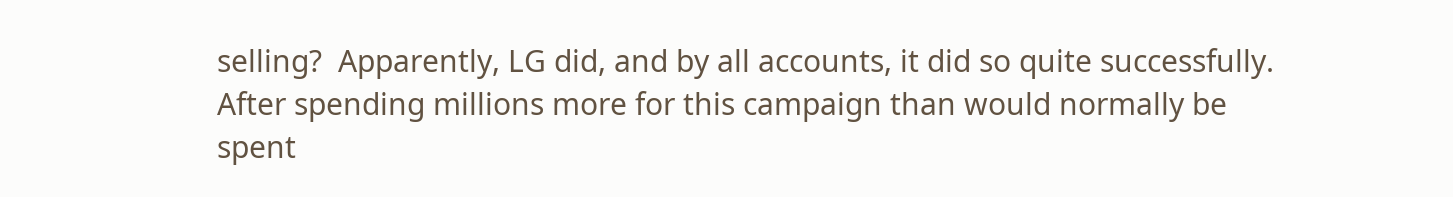selling?  Apparently, LG did, and by all accounts, it did so quite successfully. After spending millions more for this campaign than would normally be spent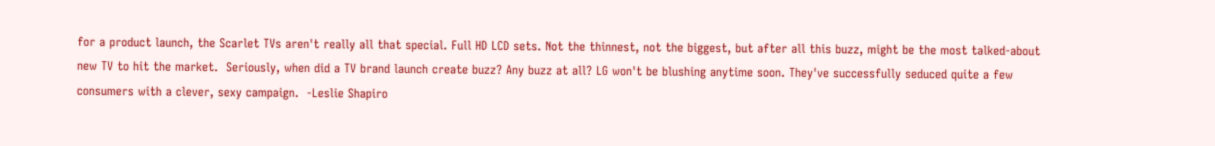for a product launch, the Scarlet TVs aren't really all that special. Full HD LCD sets. Not the thinnest, not the biggest, but after all this buzz, might be the most talked-about new TV to hit the market.  Seriously, when did a TV brand launch create buzz? Any buzz at all? LG won't be blushing anytime soon. They've successfully seduced quite a few consumers with a clever, sexy campaign.  -Leslie Shapiro